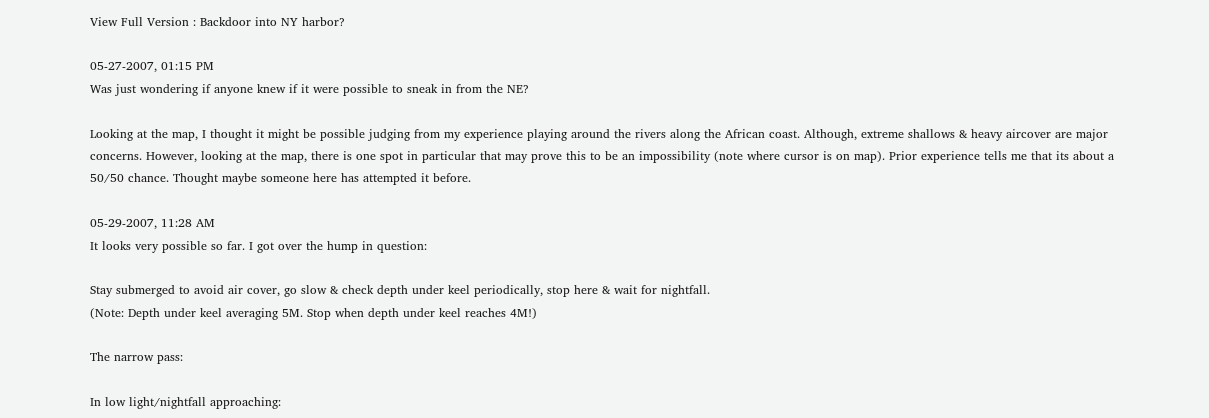View Full Version : Backdoor into NY harbor?

05-27-2007, 01:15 PM
Was just wondering if anyone knew if it were possible to sneak in from the NE?

Looking at the map, I thought it might be possible judging from my experience playing around the rivers along the African coast. Although, extreme shallows & heavy aircover are major concerns. However, looking at the map, there is one spot in particular that may prove this to be an impossibility (note where cursor is on map). Prior experience tells me that its about a 50/50 chance. Thought maybe someone here has attempted it before.

05-29-2007, 11:28 AM
It looks very possible so far. I got over the hump in question:

Stay submerged to avoid air cover, go slow & check depth under keel periodically, stop here & wait for nightfall.
(Note: Depth under keel averaging 5M. Stop when depth under keel reaches 4M!)

The narrow pass:

In low light/nightfall approaching: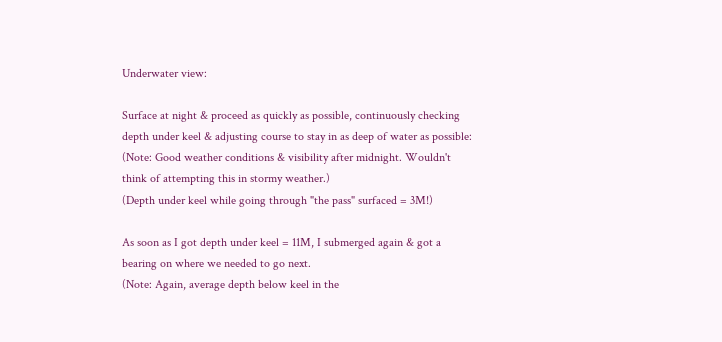Underwater view:

Surface at night & proceed as quickly as possible, continuously checking depth under keel & adjusting course to stay in as deep of water as possible:
(Note: Good weather conditions & visibility after midnight. Wouldn't think of attempting this in stormy weather.)
(Depth under keel while going through "the pass" surfaced = 3M!)

As soon as I got depth under keel = 11M, I submerged again & got a bearing on where we needed to go next.
(Note: Again, average depth below keel in the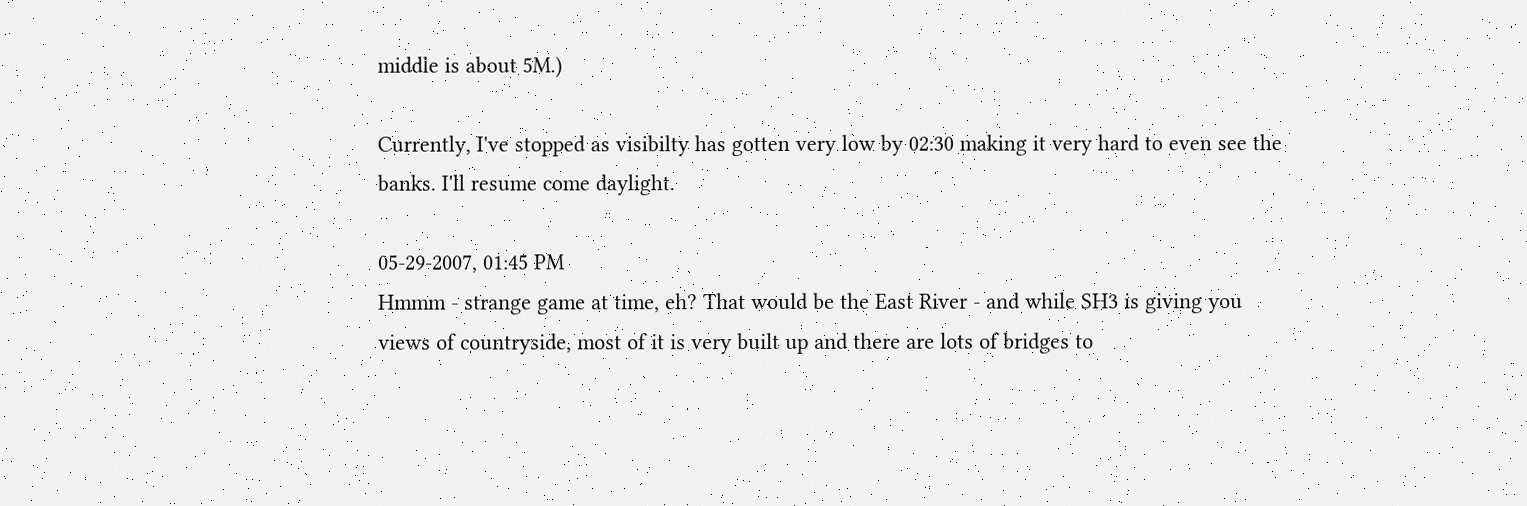middle is about 5M.)

Currently, I've stopped as visibilty has gotten very low by 02:30 making it very hard to even see the banks. I'll resume come daylight.

05-29-2007, 01:45 PM
Hmmm - strange game at time, eh? That would be the East River - and while SH3 is giving you views of countryside, most of it is very built up and there are lots of bridges to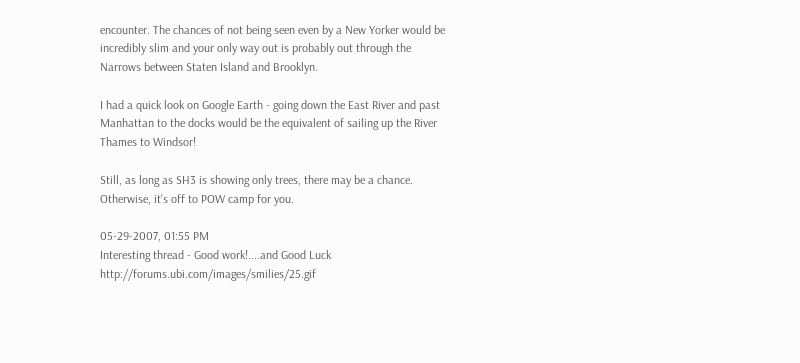encounter. The chances of not being seen even by a New Yorker would be incredibly slim and your only way out is probably out through the Narrows between Staten Island and Brooklyn.

I had a quick look on Google Earth - going down the East River and past Manhattan to the docks would be the equivalent of sailing up the River Thames to Windsor!

Still, as long as SH3 is showing only trees, there may be a chance. Otherwise, it's off to POW camp for you.

05-29-2007, 01:55 PM
Interesting thread - Good work!....and Good Luck http://forums.ubi.com/images/smilies/25.gif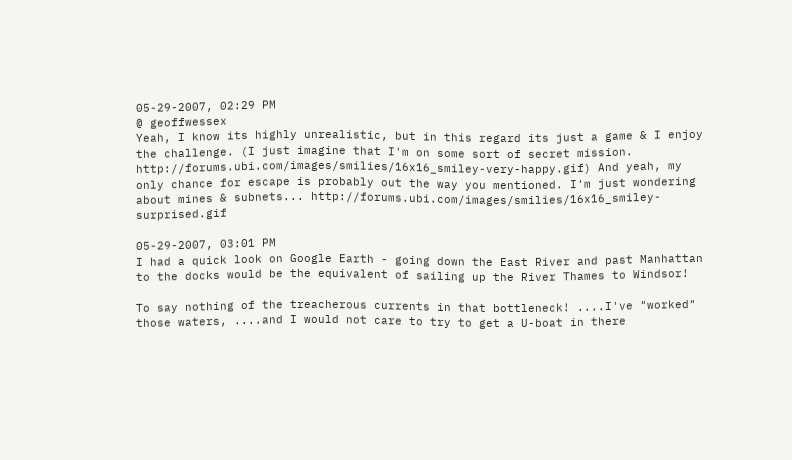05-29-2007, 02:29 PM
@ geoffwessex
Yeah, I know its highly unrealistic, but in this regard its just a game & I enjoy the challenge. (I just imagine that I'm on some sort of secret mission. http://forums.ubi.com/images/smilies/16x16_smiley-very-happy.gif) And yeah, my only chance for escape is probably out the way you mentioned. I'm just wondering about mines & subnets... http://forums.ubi.com/images/smilies/16x16_smiley-surprised.gif

05-29-2007, 03:01 PM
I had a quick look on Google Earth - going down the East River and past Manhattan to the docks would be the equivalent of sailing up the River Thames to Windsor!

To say nothing of the treacherous currents in that bottleneck! ....I've "worked" those waters, ....and I would not care to try to get a U-boat in there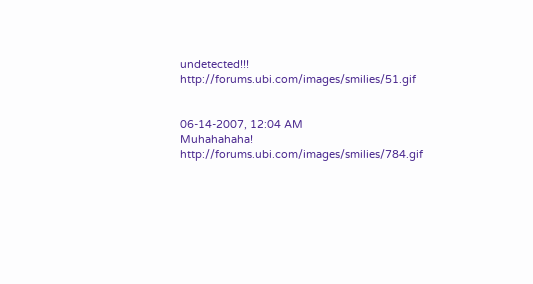undetected!!! http://forums.ubi.com/images/smilies/51.gif


06-14-2007, 12:04 AM
Muhahahaha! http://forums.ubi.com/images/smilies/784.gif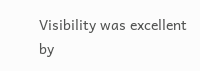Visibility was excellent by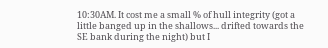10:30AM. It cost me a small % of hull integrity (got a little banged up in the shallows... drifted towards the SE bank during the night) but I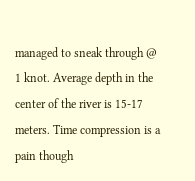managed to sneak through @ 1 knot. Average depth in the center of the river is 15-17 meters. Time compression is a pain though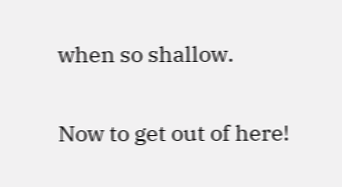when so shallow.


Now to get out of here!